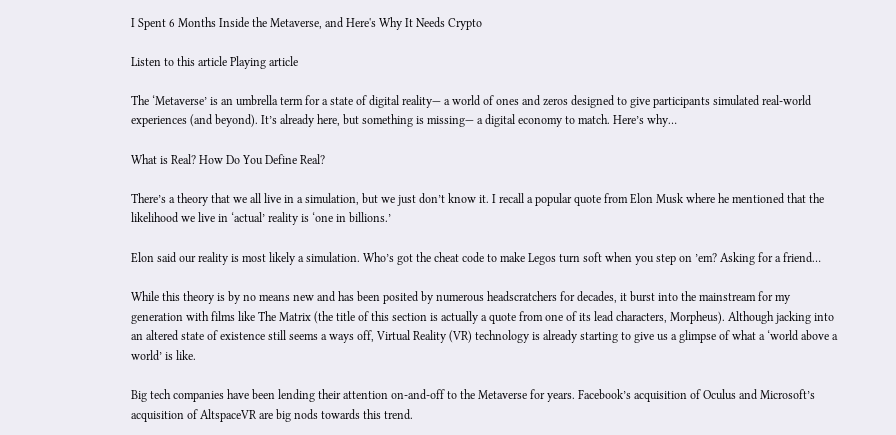I Spent 6 Months Inside the Metaverse, and Here's Why It Needs Crypto

Listen to this article Playing article

The ‘Metaverse’ is an umbrella term for a state of digital reality— a world of ones and zeros designed to give participants simulated real-world experiences (and beyond). It’s already here, but something is missing— a digital economy to match. Here’s why…

What is Real? How Do You Define Real?

There’s a theory that we all live in a simulation, but we just don’t know it. I recall a popular quote from Elon Musk where he mentioned that the likelihood we live in ‘actual’ reality is ‘one in billions.’

Elon said our reality is most likely a simulation. Who’s got the cheat code to make Legos turn soft when you step on ’em? Asking for a friend…

While this theory is by no means new and has been posited by numerous headscratchers for decades, it burst into the mainstream for my generation with films like The Matrix (the title of this section is actually a quote from one of its lead characters, Morpheus). Although jacking into an altered state of existence still seems a ways off, Virtual Reality (VR) technology is already starting to give us a glimpse of what a ‘world above a world’ is like.

Big tech companies have been lending their attention on-and-off to the Metaverse for years. Facebook’s acquisition of Oculus and Microsoft’s acquisition of AltspaceVR are big nods towards this trend.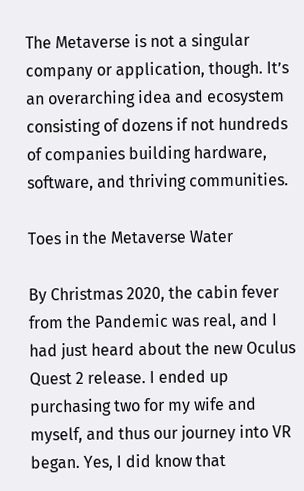The Metaverse is not a singular company or application, though. It’s an overarching idea and ecosystem consisting of dozens if not hundreds of companies building hardware, software, and thriving communities.

Toes in the Metaverse Water

By Christmas 2020, the cabin fever from the Pandemic was real, and I had just heard about the new Oculus Quest 2 release. I ended up purchasing two for my wife and myself, and thus our journey into VR began. Yes, I did know that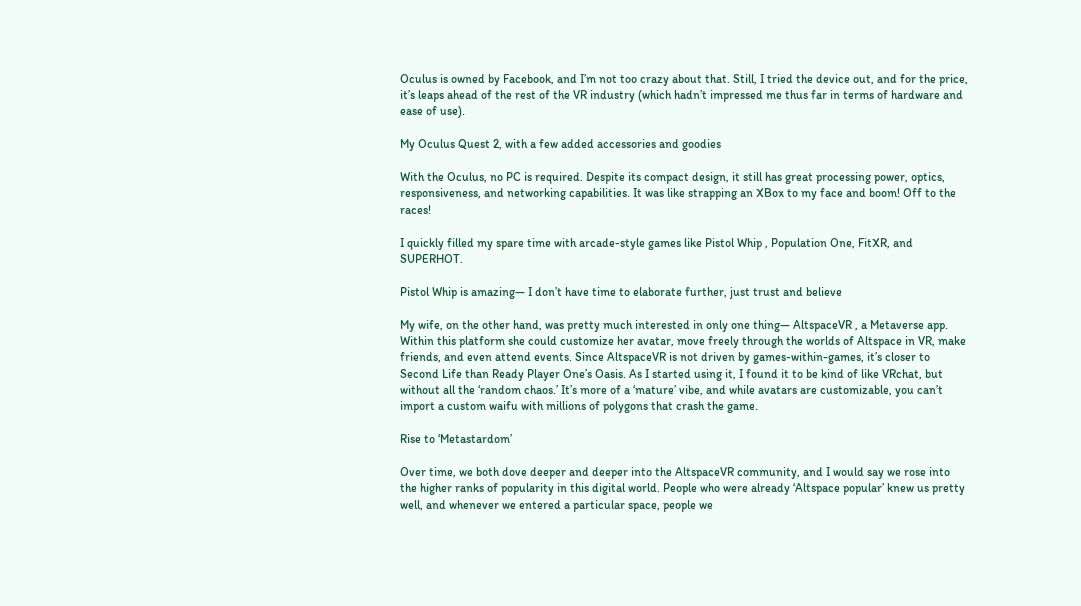Oculus is owned by Facebook, and I’m not too crazy about that. Still, I tried the device out, and for the price, it’s leaps ahead of the rest of the VR industry (which hadn’t impressed me thus far in terms of hardware and ease of use).

My Oculus Quest 2, with a few added accessories and goodies

With the Oculus, no PC is required. Despite its compact design, it still has great processing power, optics, responsiveness, and networking capabilities. It was like strapping an XBox to my face and boom! Off to the races!

I quickly filled my spare time with arcade-style games like Pistol Whip , Population One, FitXR, and SUPERHOT.

Pistol Whip is amazing— I don’t have time to elaborate further, just trust and believe

My wife, on the other hand, was pretty much interested in only one thing— AltspaceVR , a Metaverse app. Within this platform she could customize her avatar, move freely through the worlds of Altspace in VR, make friends, and even attend events. Since AltspaceVR is not driven by games-within-games, it’s closer to Second Life than Ready Player One’s Oasis. As I started using it, I found it to be kind of like VRchat, but without all the ‘random chaos.’ It’s more of a ‘mature’ vibe, and while avatars are customizable, you can’t import a custom waifu with millions of polygons that crash the game.

Rise to ‘Metastardom’

Over time, we both dove deeper and deeper into the AltspaceVR community, and I would say we rose into the higher ranks of popularity in this digital world. People who were already ‘Altspace popular’ knew us pretty well, and whenever we entered a particular space, people we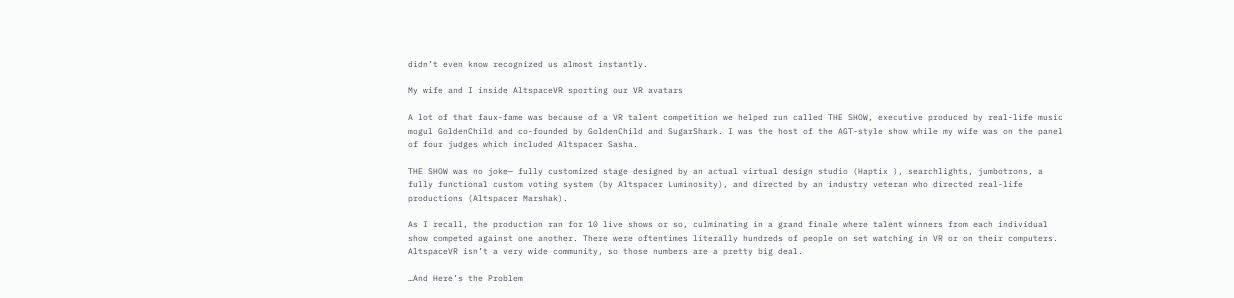didn’t even know recognized us almost instantly.

My wife and I inside AltspaceVR sporting our VR avatars

A lot of that faux-fame was because of a VR talent competition we helped run called THE SHOW, executive produced by real-life music mogul GoldenChild and co-founded by GoldenChild and SugarShark. I was the host of the AGT-style show while my wife was on the panel of four judges which included Altspacer Sasha.

THE SHOW was no joke— fully customized stage designed by an actual virtual design studio (Haptix ), searchlights, jumbotrons, a fully functional custom voting system (by Altspacer Luminosity), and directed by an industry veteran who directed real-life productions (Altspacer Marshak).

As I recall, the production ran for 10 live shows or so, culminating in a grand finale where talent winners from each individual show competed against one another. There were oftentimes literally hundreds of people on set watching in VR or on their computers. AltspaceVR isn’t a very wide community, so those numbers are a pretty big deal.

…And Here’s the Problem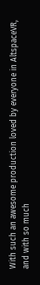With such an awesome production loved by everyone in AltspaceVR, and with so much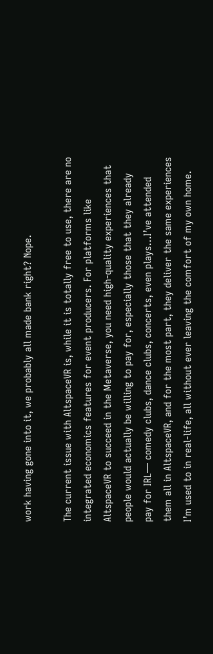work having gone into it, we probably all made bank right? Nope.

The current issue with AltspaceVR is, while it is totally free to use, there are no integrated economics features for event producers. For platforms like AltspaceVR to succeed in the Metaverse, you need high-quality experiences that people would actually be willing to pay for, especially those that they already pay for IRL— comedy clubs, dance clubs, concerts, even plays…I’ve attended them all in AltspaceVR, and for the most part, they deliver the same experiences I’m used to in real-life, all without ever leaving the comfort of my own home.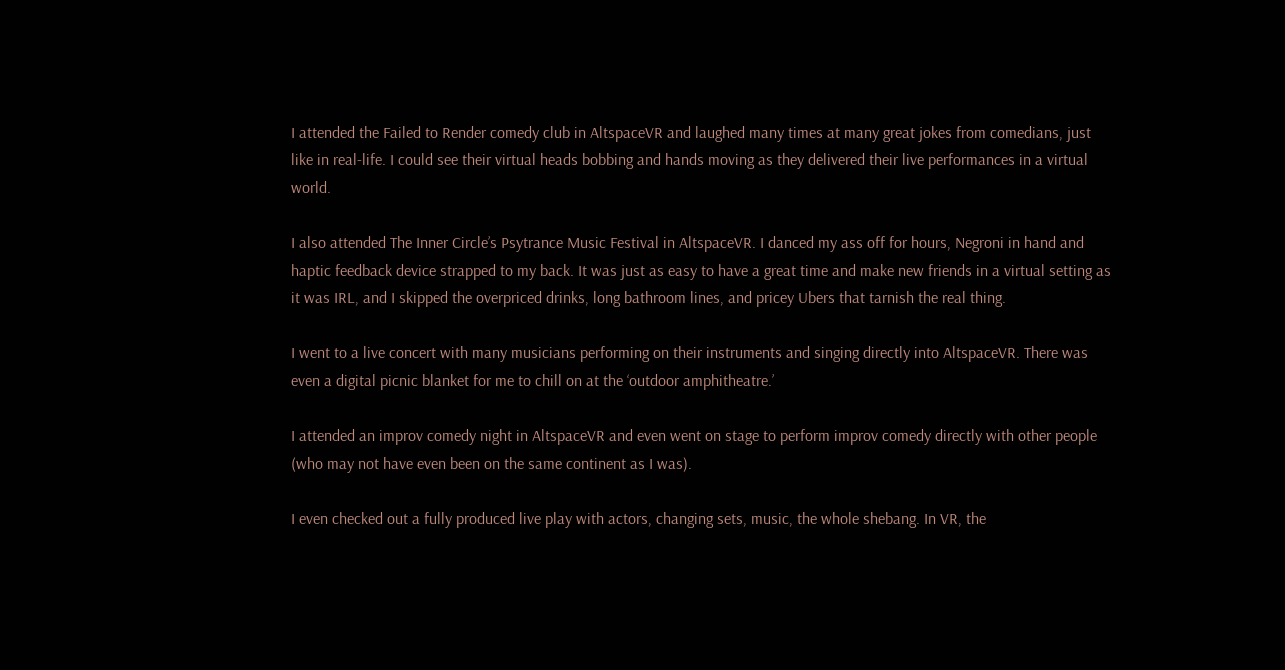I attended the Failed to Render comedy club in AltspaceVR and laughed many times at many great jokes from comedians, just like in real-life. I could see their virtual heads bobbing and hands moving as they delivered their live performances in a virtual world.

I also attended The Inner Circle’s Psytrance Music Festival in AltspaceVR. I danced my ass off for hours, Negroni in hand and haptic feedback device strapped to my back. It was just as easy to have a great time and make new friends in a virtual setting as it was IRL, and I skipped the overpriced drinks, long bathroom lines, and pricey Ubers that tarnish the real thing.

I went to a live concert with many musicians performing on their instruments and singing directly into AltspaceVR. There was even a digital picnic blanket for me to chill on at the ‘outdoor amphitheatre.’

I attended an improv comedy night in AltspaceVR and even went on stage to perform improv comedy directly with other people (who may not have even been on the same continent as I was).

I even checked out a fully produced live play with actors, changing sets, music, the whole shebang. In VR, the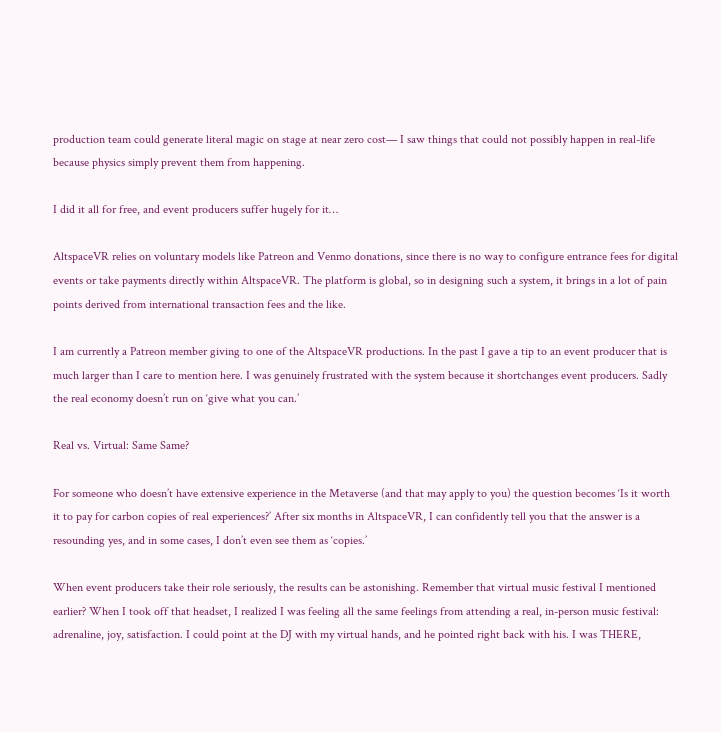production team could generate literal magic on stage at near zero cost— I saw things that could not possibly happen in real-life because physics simply prevent them from happening.

I did it all for free, and event producers suffer hugely for it…

AltspaceVR relies on voluntary models like Patreon and Venmo donations, since there is no way to configure entrance fees for digital events or take payments directly within AltspaceVR. The platform is global, so in designing such a system, it brings in a lot of pain points derived from international transaction fees and the like.

I am currently a Patreon member giving to one of the AltspaceVR productions. In the past I gave a tip to an event producer that is much larger than I care to mention here. I was genuinely frustrated with the system because it shortchanges event producers. Sadly the real economy doesn’t run on ‘give what you can.’

Real vs. Virtual: Same Same?

For someone who doesn’t have extensive experience in the Metaverse (and that may apply to you) the question becomes ‘Is it worth it to pay for carbon copies of real experiences?’ After six months in AltspaceVR, I can confidently tell you that the answer is a resounding yes, and in some cases, I don’t even see them as ‘copies.’

When event producers take their role seriously, the results can be astonishing. Remember that virtual music festival I mentioned earlier? When I took off that headset, I realized I was feeling all the same feelings from attending a real, in-person music festival: adrenaline, joy, satisfaction. I could point at the DJ with my virtual hands, and he pointed right back with his. I was THERE,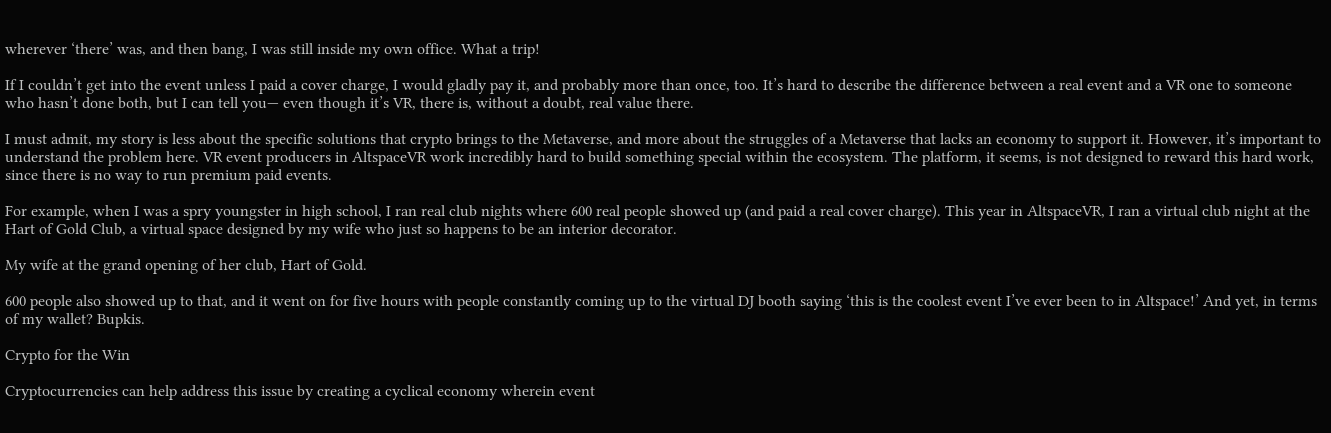wherever ‘there’ was, and then bang, I was still inside my own office. What a trip!

If I couldn’t get into the event unless I paid a cover charge, I would gladly pay it, and probably more than once, too. It’s hard to describe the difference between a real event and a VR one to someone who hasn’t done both, but I can tell you— even though it’s VR, there is, without a doubt, real value there.

I must admit, my story is less about the specific solutions that crypto brings to the Metaverse, and more about the struggles of a Metaverse that lacks an economy to support it. However, it’s important to understand the problem here. VR event producers in AltspaceVR work incredibly hard to build something special within the ecosystem. The platform, it seems, is not designed to reward this hard work, since there is no way to run premium paid events.

For example, when I was a spry youngster in high school, I ran real club nights where 600 real people showed up (and paid a real cover charge). This year in AltspaceVR, I ran a virtual club night at the Hart of Gold Club, a virtual space designed by my wife who just so happens to be an interior decorator.

My wife at the grand opening of her club, Hart of Gold.

600 people also showed up to that, and it went on for five hours with people constantly coming up to the virtual DJ booth saying ‘this is the coolest event I’ve ever been to in Altspace!’ And yet, in terms of my wallet? Bupkis.

Crypto for the Win

Cryptocurrencies can help address this issue by creating a cyclical economy wherein event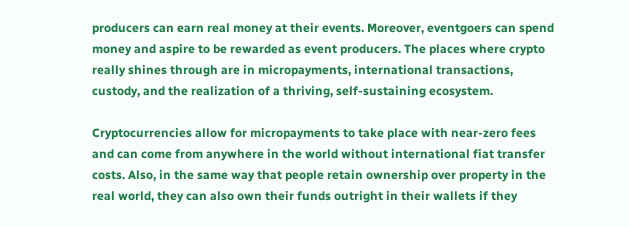producers can earn real money at their events. Moreover, eventgoers can spend money and aspire to be rewarded as event producers. The places where crypto really shines through are in micropayments, international transactions, custody, and the realization of a thriving, self-sustaining ecosystem.

Cryptocurrencies allow for micropayments to take place with near-zero fees and can come from anywhere in the world without international fiat transfer costs. Also, in the same way that people retain ownership over property in the real world, they can also own their funds outright in their wallets if they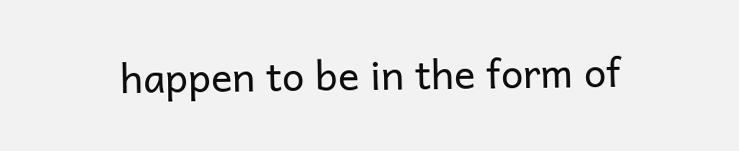happen to be in the form of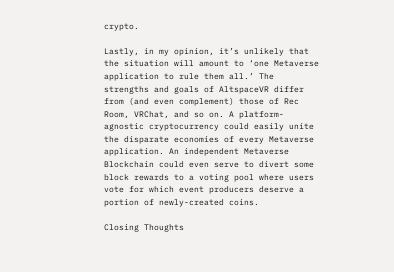crypto.

Lastly, in my opinion, it’s unlikely that the situation will amount to ‘one Metaverse application to rule them all.’ The strengths and goals of AltspaceVR differ from (and even complement) those of Rec Room, VRChat, and so on. A platform-agnostic cryptocurrency could easily unite the disparate economies of every Metaverse application. An independent Metaverse Blockchain could even serve to divert some block rewards to a voting pool where users vote for which event producers deserve a portion of newly-created coins.

Closing Thoughts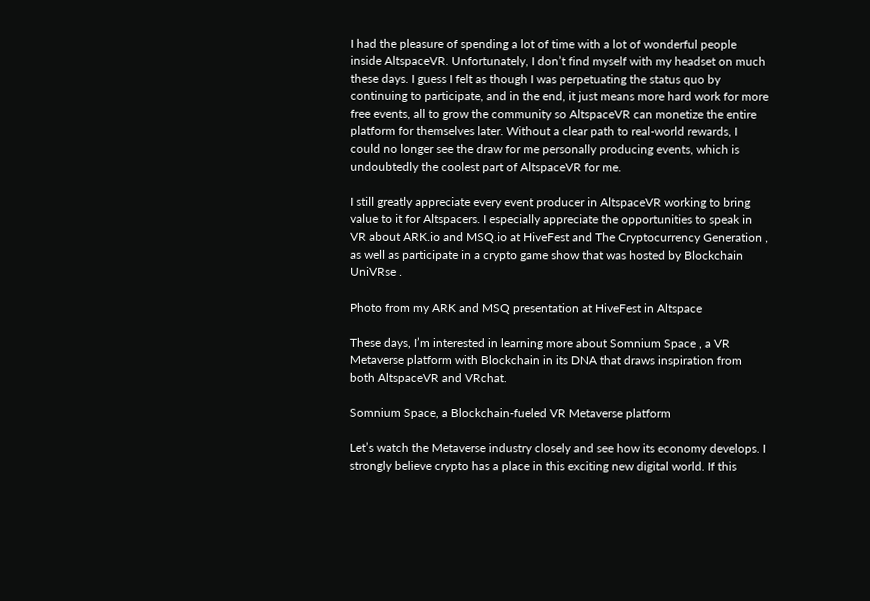I had the pleasure of spending a lot of time with a lot of wonderful people inside AltspaceVR. Unfortunately, I don’t find myself with my headset on much these days. I guess I felt as though I was perpetuating the status quo by continuing to participate, and in the end, it just means more hard work for more free events, all to grow the community so AltspaceVR can monetize the entire platform for themselves later. Without a clear path to real-world rewards, I could no longer see the draw for me personally producing events, which is undoubtedly the coolest part of AltspaceVR for me.

I still greatly appreciate every event producer in AltspaceVR working to bring value to it for Altspacers. I especially appreciate the opportunities to speak in VR about ARK.io and MSQ.io at HiveFest and The Cryptocurrency Generation , as well as participate in a crypto game show that was hosted by Blockchain UniVRse .

Photo from my ARK and MSQ presentation at HiveFest in Altspace

These days, I’m interested in learning more about Somnium Space , a VR Metaverse platform with Blockchain in its DNA that draws inspiration from both AltspaceVR and VRchat.

Somnium Space, a Blockchain-fueled VR Metaverse platform

Let’s watch the Metaverse industry closely and see how its economy develops. I strongly believe crypto has a place in this exciting new digital world. If this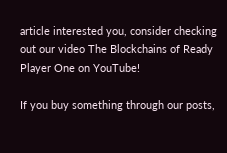article interested you, consider checking out our video The Blockchains of Ready Player One on YouTube!

If you buy something through our posts,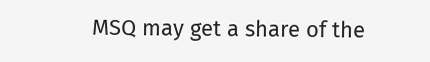MSQ may get a share of the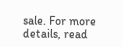sale. For more details, read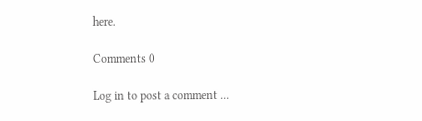here.

Comments 0

Log in to post a comment ...